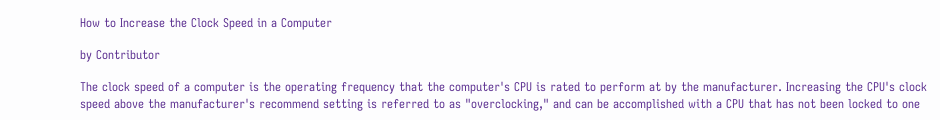How to Increase the Clock Speed in a Computer

by Contributor

The clock speed of a computer is the operating frequency that the computer's CPU is rated to perform at by the manufacturer. Increasing the CPU's clock speed above the manufacturer's recommend setting is referred to as "overclocking," and can be accomplished with a CPU that has not been locked to one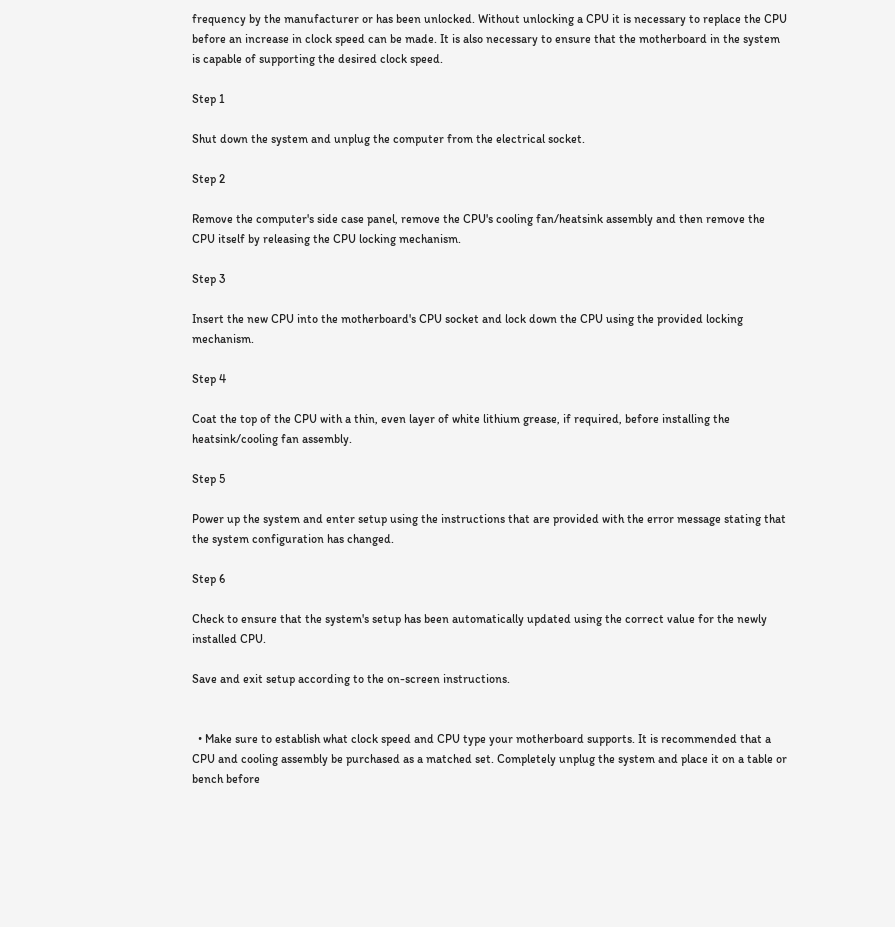frequency by the manufacturer or has been unlocked. Without unlocking a CPU it is necessary to replace the CPU before an increase in clock speed can be made. It is also necessary to ensure that the motherboard in the system is capable of supporting the desired clock speed.

Step 1

Shut down the system and unplug the computer from the electrical socket.

Step 2

Remove the computer's side case panel, remove the CPU's cooling fan/heatsink assembly and then remove the CPU itself by releasing the CPU locking mechanism.

Step 3

Insert the new CPU into the motherboard's CPU socket and lock down the CPU using the provided locking mechanism.

Step 4

Coat the top of the CPU with a thin, even layer of white lithium grease, if required, before installing the heatsink/cooling fan assembly.

Step 5

Power up the system and enter setup using the instructions that are provided with the error message stating that the system configuration has changed.

Step 6

Check to ensure that the system's setup has been automatically updated using the correct value for the newly installed CPU.

Save and exit setup according to the on-screen instructions.


  • Make sure to establish what clock speed and CPU type your motherboard supports. It is recommended that a CPU and cooling assembly be purchased as a matched set. Completely unplug the system and place it on a table or bench before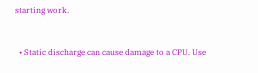starting work.


  • Static discharge can cause damage to a CPU. Use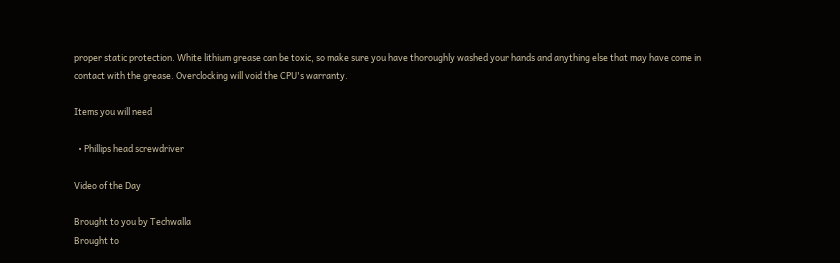proper static protection. White lithium grease can be toxic, so make sure you have thoroughly washed your hands and anything else that may have come in contact with the grease. Overclocking will void the CPU's warranty.

Items you will need

  • Phillips head screwdriver

Video of the Day

Brought to you by Techwalla
Brought to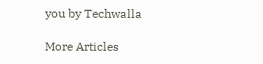you by Techwalla

More Articles